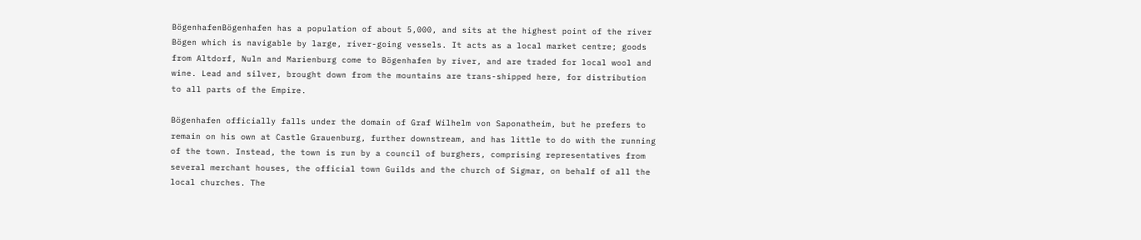BögenhafenBögenhafen has a population of about 5,000, and sits at the highest point of the river Bögen which is navigable by large, river-going vessels. It acts as a local market centre; goods from Altdorf, Nuln and Marienburg come to Bögenhafen by river, and are traded for local wool and wine. Lead and silver, brought down from the mountains are trans-shipped here, for distribution to all parts of the Empire.

Bögenhafen officially falls under the domain of Graf Wilhelm von Saponatheim, but he prefers to remain on his own at Castle Grauenburg, further downstream, and has little to do with the running of the town. Instead, the town is run by a council of burghers, comprising representatives from several merchant houses, the official town Guilds and the church of Sigmar, on behalf of all the local churches. The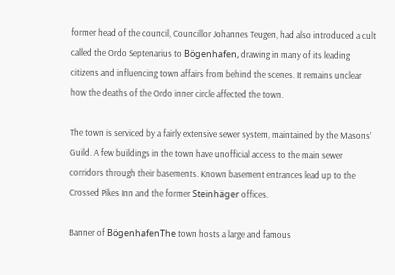former head of the council, Councillor Johannes Teugen, had also introduced a cult called the Ordo Septenarius to Bögenhafen, drawing in many of its leading citizens and influencing town affairs from behind the scenes. It remains unclear how the deaths of the Ordo inner circle affected the town.

The town is serviced by a fairly extensive sewer system, maintained by the Masons’ Guild. A few buildings in the town have unofficial access to the main sewer corridors through their basements. Known basement entrances lead up to the Crossed Pikes Inn and the former Steinhäger offices.

Banner of BögenhafenThe town hosts a large and famous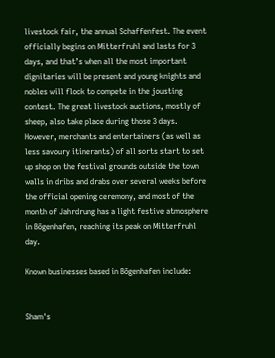livestock fair, the annual Schaffenfest. The event officially begins on Mitterfruhl and lasts for 3 days, and that’s when all the most important dignitaries will be present and young knights and nobles will flock to compete in the jousting contest. The great livestock auctions, mostly of sheep, also take place during those 3 days. However, merchants and entertainers (as well as less savoury itinerants) of all sorts start to set up shop on the festival grounds outside the town walls in dribs and drabs over several weeks before the official opening ceremony, and most of the month of Jahrdrung has a light festive atmosphere in Bögenhafen, reaching its peak on Mitterfruhl day.

Known businesses based in Bögenhafen include:


Sham's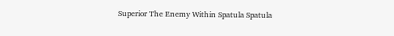Superior The Enemy Within Spatula Spatula